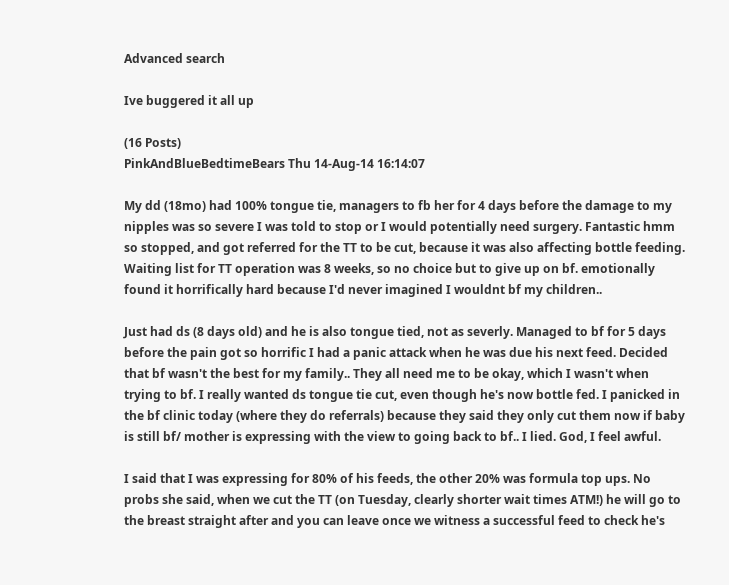Advanced search

Ive buggered it all up

(16 Posts)
PinkAndBlueBedtimeBears Thu 14-Aug-14 16:14:07

My dd (18mo) had 100% tongue tie, managers to fb her for 4 days before the damage to my nipples was so severe I was told to stop or I would potentially need surgery. Fantastic hmm so stopped, and got referred for the TT to be cut, because it was also affecting bottle feeding. Waiting list for TT operation was 8 weeks, so no choice but to give up on bf. emotionally found it horrifically hard because I'd never imagined I wouldnt bf my children..

Just had ds (8 days old) and he is also tongue tied, not as severly. Managed to bf for 5 days before the pain got so horrific I had a panic attack when he was due his next feed. Decided that bf wasn't the best for my family.. They all need me to be okay, which I wasn't when trying to bf. I really wanted ds tongue tie cut, even though he's now bottle fed. I panicked in the bf clinic today (where they do referrals) because they said they only cut them now if baby is still bf/ mother is expressing with the view to going back to bf.. I lied. God, I feel awful.

I said that I was expressing for 80% of his feeds, the other 20% was formula top ups. No probs she said, when we cut the TT (on Tuesday, clearly shorter wait times ATM!) he will go to the breast straight after and you can leave once we witness a successful feed to check he's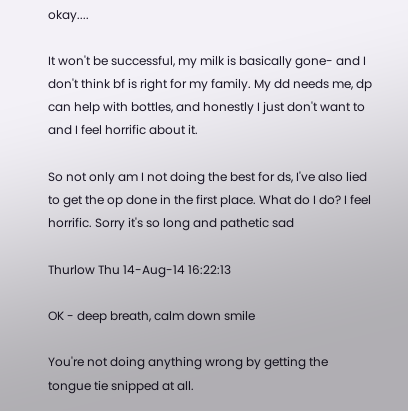okay....

It won't be successful, my milk is basically gone- and I don't think bf is right for my family. My dd needs me, dp can help with bottles, and honestly I just don't want to and I feel horrific about it.

So not only am I not doing the best for ds, I've also lied to get the op done in the first place. What do I do? I feel horrific. Sorry it's so long and pathetic sad

Thurlow Thu 14-Aug-14 16:22:13

OK - deep breath, calm down smile

You're not doing anything wrong by getting the tongue tie snipped at all.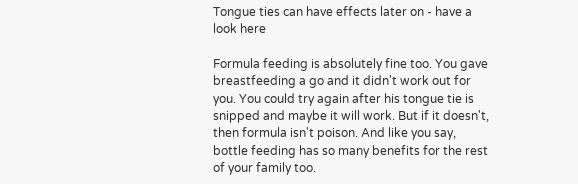Tongue ties can have effects later on - have a look here

Formula feeding is absolutely fine too. You gave breastfeeding a go and it didn't work out for you. You could try again after his tongue tie is snipped and maybe it will work. But if it doesn't, then formula isn't poison. And like you say, bottle feeding has so many benefits for the rest of your family too.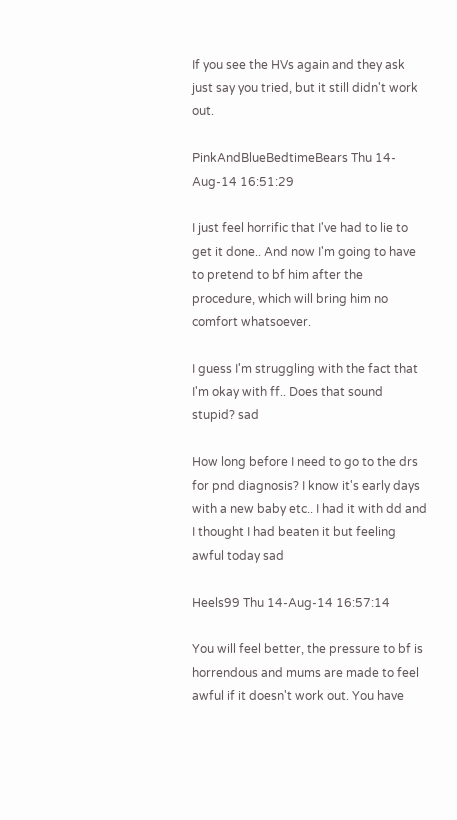If you see the HVs again and they ask just say you tried, but it still didn't work out.

PinkAndBlueBedtimeBears Thu 14-Aug-14 16:51:29

I just feel horrific that I've had to lie to get it done.. And now I'm going to have to pretend to bf him after the procedure, which will bring him no comfort whatsoever.

I guess I'm struggling with the fact that I'm okay with ff.. Does that sound stupid? sad

How long before I need to go to the drs for pnd diagnosis? I know it's early days with a new baby etc.. I had it with dd and I thought I had beaten it but feeling awful today sad

Heels99 Thu 14-Aug-14 16:57:14

You will feel better, the pressure to bf is horrendous and mums are made to feel awful if it doesn't work out. You have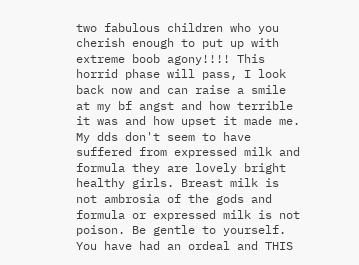two fabulous children who you cherish enough to put up with extreme boob agony!!!! This horrid phase will pass, I look back now and can raise a smile at my bf angst and how terrible it was and how upset it made me. My dds don't seem to have suffered from expressed milk and formula they are lovely bright healthy girls. Breast milk is not ambrosia of the gods and formula or expressed milk is not poison. Be gentle to yourself. You have had an ordeal and THIS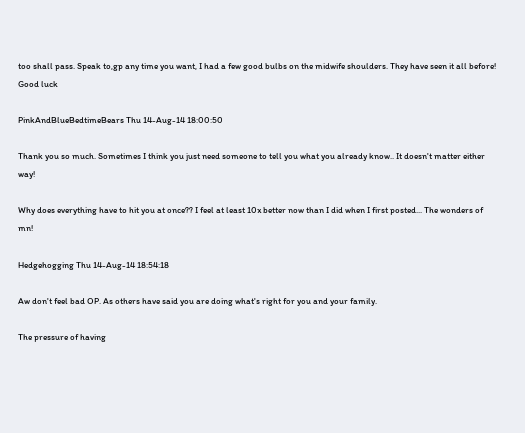too shall pass. Speak to,gp any time you want, I had a few good bulbs on the midwife shoulders. They have seen it all before! Good luck

PinkAndBlueBedtimeBears Thu 14-Aug-14 18:00:50

Thank you so much. Sometimes I think you just need someone to tell you what you already know.. It doesn't matter either way!

Why does everything have to hit you at once?? I feel at least 10x better now than I did when I first posted... The wonders of mn!

Hedgehogging Thu 14-Aug-14 18:54:18

Aw don't feel bad OP. As others have said you are doing what's right for you and your family.

The pressure of having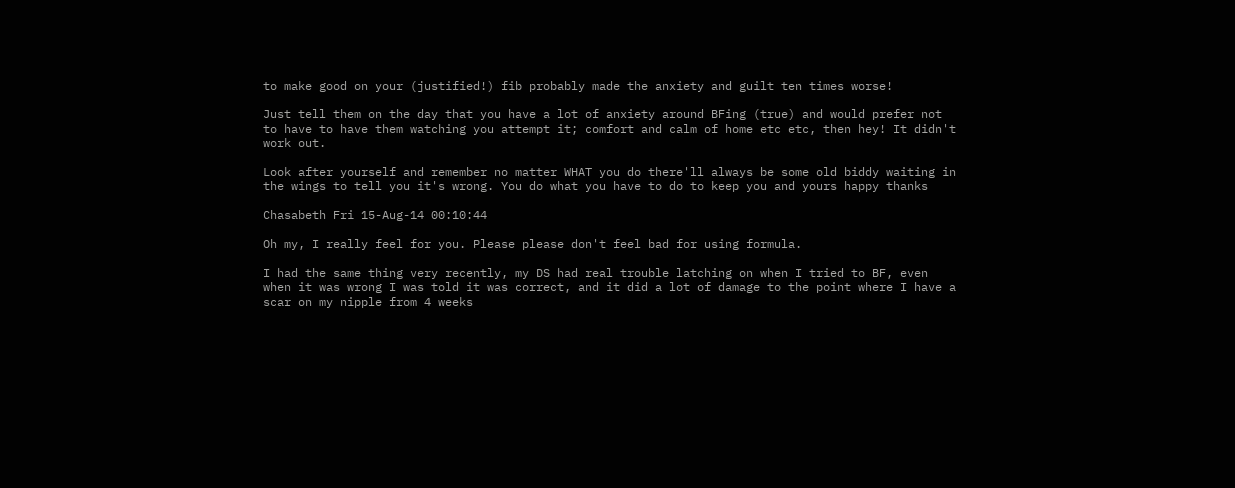to make good on your (justified!) fib probably made the anxiety and guilt ten times worse!

Just tell them on the day that you have a lot of anxiety around BFing (true) and would prefer not to have to have them watching you attempt it; comfort and calm of home etc etc, then hey! It didn't work out.

Look after yourself and remember no matter WHAT you do there'll always be some old biddy waiting in the wings to tell you it's wrong. You do what you have to do to keep you and yours happy thanks

Chasabeth Fri 15-Aug-14 00:10:44

Oh my, I really feel for you. Please please don't feel bad for using formula.

I had the same thing very recently, my DS had real trouble latching on when I tried to BF, even when it was wrong I was told it was correct, and it did a lot of damage to the point where I have a scar on my nipple from 4 weeks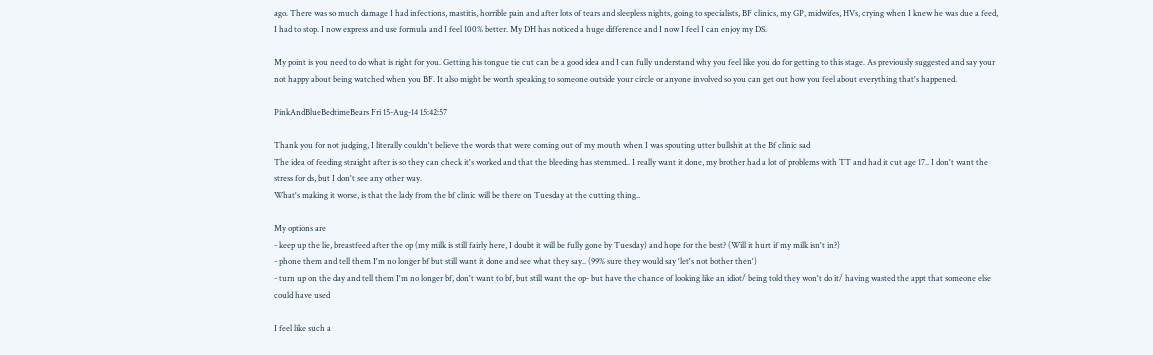ago. There was so much damage I had infections, mastitis, horrible pain and after lots of tears and sleepless nights, going to specialists, BF clinics, my GP, midwifes, HVs, crying when I knew he was due a feed, I had to stop. I now express and use formula and I feel 100% better. My DH has noticed a huge difference and I now I feel I can enjoy my DS.

My point is you need to do what is right for you. Getting his tongue tie cut can be a good idea and I can fully understand why you feel like you do for getting to this stage. As previously suggested and say your not happy about being watched when you BF. It also might be worth speaking to someone outside your circle or anyone involved so you can get out how you feel about everything that's happened.

PinkAndBlueBedtimeBears Fri 15-Aug-14 15:42:57

Thank you for not judging, I literally couldn't believe the words that were coming out of my mouth when I was spouting utter bullshit at the Bf clinic sad
The idea of feeding straight after is so they can check it's worked and that the bleeding has stemmed.. I really want it done, my brother had a lot of problems with TT and had it cut age 17.. I don't want the stress for ds, but I don't see any other way.
What's making it worse, is that the lady from the bf clinic will be there on Tuesday at the cutting thing..

My options are
- keep up the lie, breastfeed after the op (my milk is still fairly here, I doubt it will be fully gone by Tuesday) and hope for the best? (Will it hurt if my milk isn't in?)
- phone them and tell them I'm no longer bf but still want it done and see what they say.. (99% sure they would say 'let's not bother then')
- turn up on the day and tell them I'm no longer bf, don't want to bf, but still want the op- but have the chance of looking like an idiot/ being told they won't do it/ having wasted the appt that someone else could have used

I feel like such a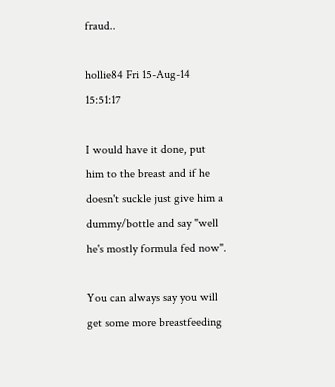fraud..

hollie84 Fri 15-Aug-14 15:51:17

I would have it done, put him to the breast and if he doesn't suckle just give him a dummy/bottle and say "well he's mostly formula fed now".

You can always say you will get some more breastfeeding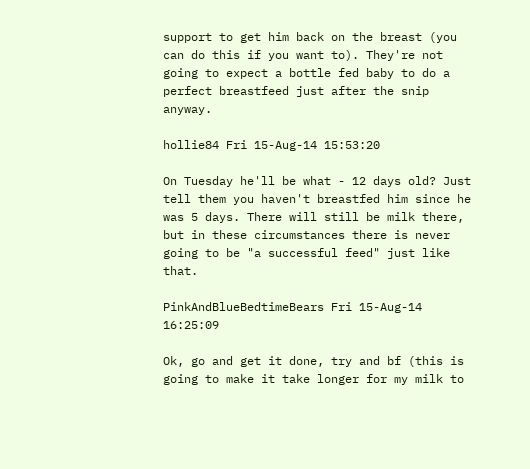support to get him back on the breast (you can do this if you want to). They're not going to expect a bottle fed baby to do a perfect breastfeed just after the snip anyway.

hollie84 Fri 15-Aug-14 15:53:20

On Tuesday he'll be what - 12 days old? Just tell them you haven't breastfed him since he was 5 days. There will still be milk there, but in these circumstances there is never going to be "a successful feed" just like that.

PinkAndBlueBedtimeBears Fri 15-Aug-14 16:25:09

Ok, go and get it done, try and bf (this is going to make it take longer for my milk to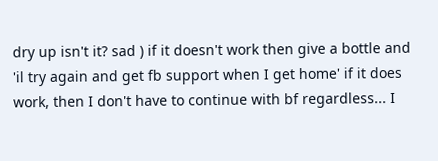dry up isn't it? sad ) if it doesn't work then give a bottle and 'il try again and get fb support when I get home' if it does work, then I don't have to continue with bf regardless... I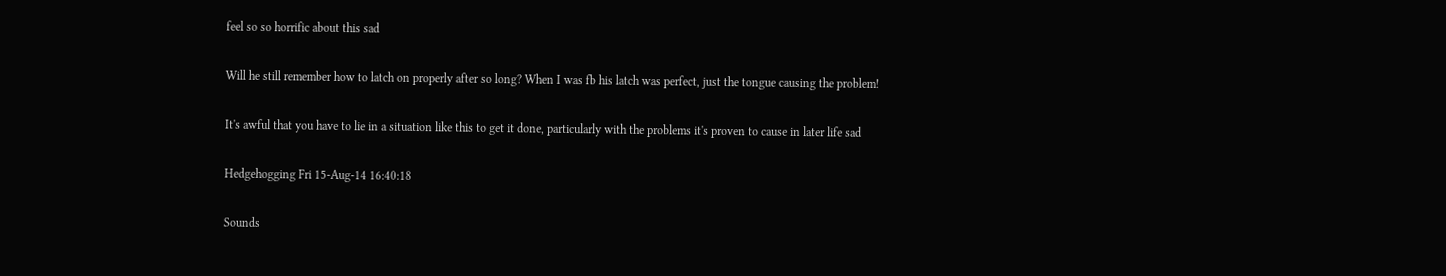feel so so horrific about this sad

Will he still remember how to latch on properly after so long? When I was fb his latch was perfect, just the tongue causing the problem!

It's awful that you have to lie in a situation like this to get it done, particularly with the problems it's proven to cause in later life sad

Hedgehogging Fri 15-Aug-14 16:40:18

Sounds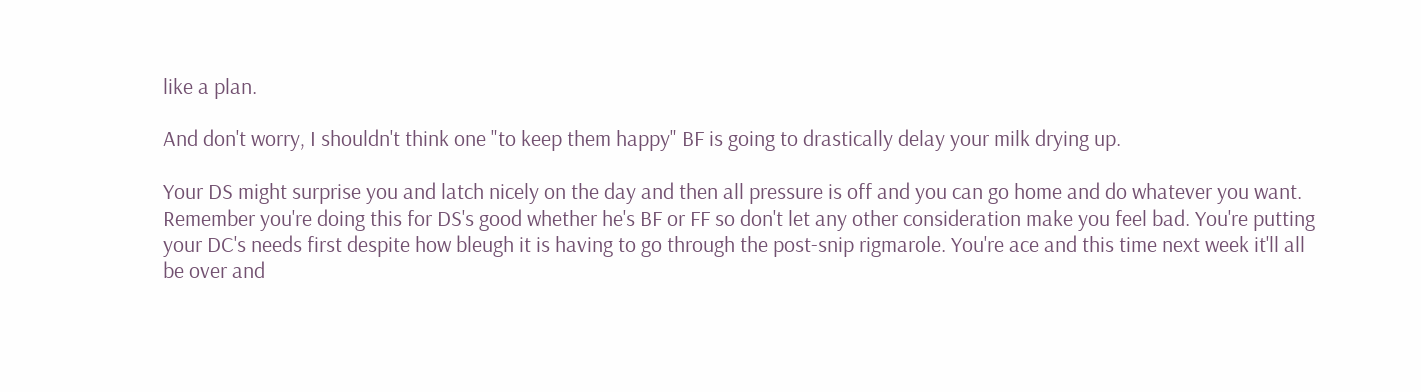like a plan.

And don't worry, I shouldn't think one "to keep them happy" BF is going to drastically delay your milk drying up.

Your DS might surprise you and latch nicely on the day and then all pressure is off and you can go home and do whatever you want. Remember you're doing this for DS's good whether he's BF or FF so don't let any other consideration make you feel bad. You're putting your DC's needs first despite how bleugh it is having to go through the post-snip rigmarole. You're ace and this time next week it'll all be over and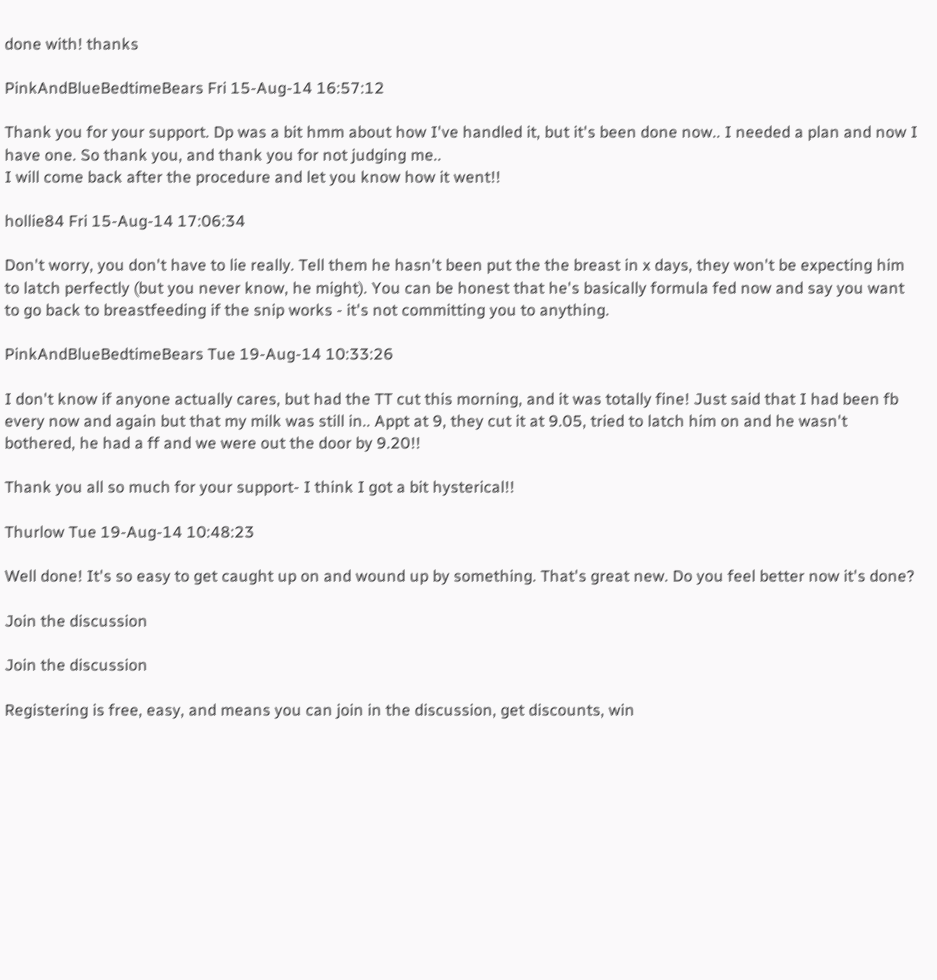done with! thanks

PinkAndBlueBedtimeBears Fri 15-Aug-14 16:57:12

Thank you for your support. Dp was a bit hmm about how I've handled it, but it's been done now.. I needed a plan and now I have one. So thank you, and thank you for not judging me..
I will come back after the procedure and let you know how it went!!

hollie84 Fri 15-Aug-14 17:06:34

Don't worry, you don't have to lie really. Tell them he hasn't been put the the breast in x days, they won't be expecting him to latch perfectly (but you never know, he might). You can be honest that he's basically formula fed now and say you want to go back to breastfeeding if the snip works - it's not committing you to anything.

PinkAndBlueBedtimeBears Tue 19-Aug-14 10:33:26

I don't know if anyone actually cares, but had the TT cut this morning, and it was totally fine! Just said that I had been fb every now and again but that my milk was still in.. Appt at 9, they cut it at 9.05, tried to latch him on and he wasn't bothered, he had a ff and we were out the door by 9.20!!

Thank you all so much for your support- I think I got a bit hysterical!!

Thurlow Tue 19-Aug-14 10:48:23

Well done! It's so easy to get caught up on and wound up by something. That's great new. Do you feel better now it's done?

Join the discussion

Join the discussion

Registering is free, easy, and means you can join in the discussion, get discounts, win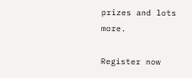prizes and lots more.

Register now